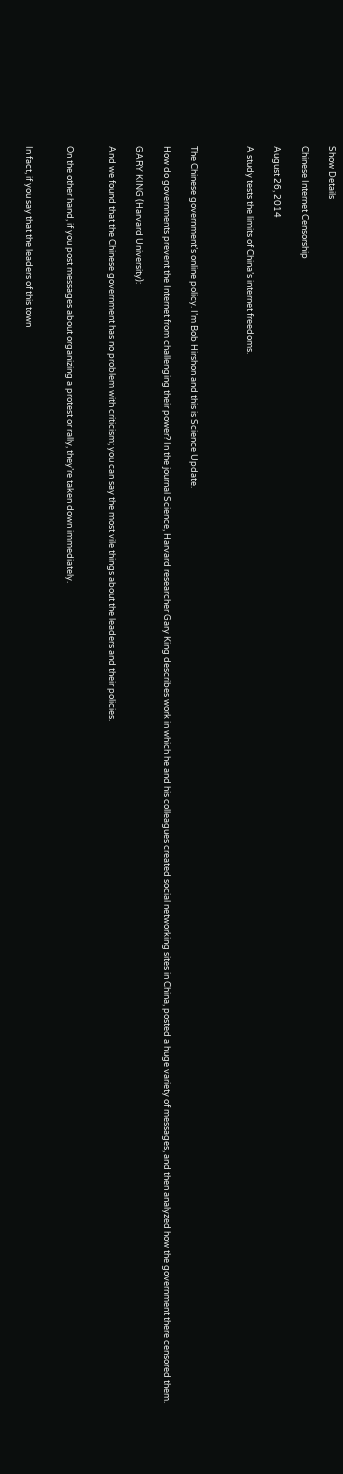Show Details

Chinese Internet Censorship

August 26, 2014

A study tests the limits of China’s internet freedoms.



The Chinese government’s online policy. I’m Bob Hirshon and this is Science Update.

How do governments prevent the Internet from challenging their power? In the journal Science, Harvard researcher Gary King describes work in which he and his colleagues created social networking sites in China, posted a huge variety of messages, and then analyzed how the government there censored them.

GARY KING (Harvard University):

And we found that the Chinese government has no problem with criticism; you can say the most vile things about the leaders and their policies.


On the other hand, if you post messages about organizing a protest or rally, they’re taken down immediately.


In fact, if you say that the leaders of this town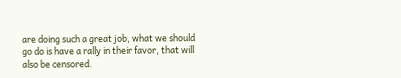are doing such a great job, what we should go do is have a rally in their favor, that will also be censored.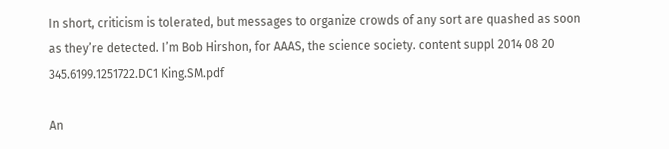In short, criticism is tolerated, but messages to organize crowds of any sort are quashed as soon as they’re detected. I’m Bob Hirshon, for AAAS, the science society. content suppl 2014 08 20 345.6199.1251722.DC1 King.SM.pdf

An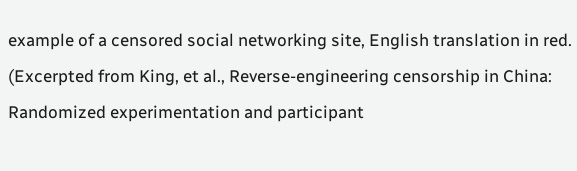example of a censored social networking site, English translation in red. (Excerpted from King, et al., Reverse-engineering censorship in China: Randomized experimentation and participant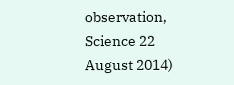observation, Science 22 August 2014)